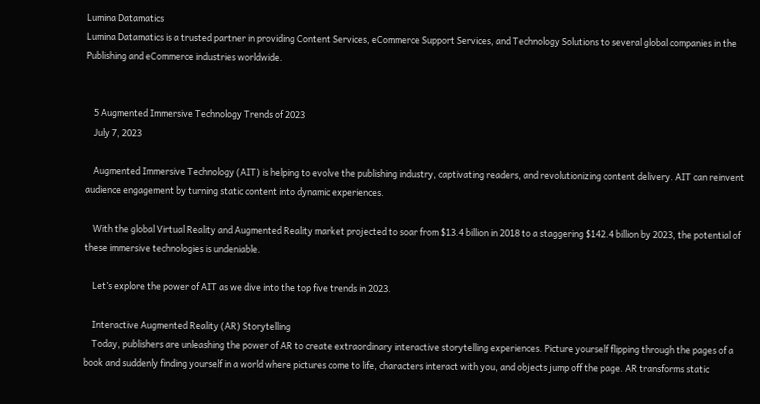Lumina Datamatics
Lumina Datamatics is a trusted partner in providing Content Services, eCommerce Support Services, and Technology Solutions to several global companies in the Publishing and eCommerce industries worldwide.


    5 Augmented Immersive Technology Trends of 2023
    July 7, 2023

    Augmented Immersive Technology (AIT) is helping to evolve the publishing industry, captivating readers, and revolutionizing content delivery. AIT can reinvent audience engagement by turning static content into dynamic experiences.

    With the global Virtual Reality and Augmented Reality market projected to soar from $13.4 billion in 2018 to a staggering $142.4 billion by 2023, the potential of these immersive technologies is undeniable.

    Let’s explore the power of AIT as we dive into the top five trends in 2023.

    Interactive Augmented Reality (AR) Storytelling
    Today, publishers are unleashing the power of AR to create extraordinary interactive storytelling experiences. Picture yourself flipping through the pages of a book and suddenly finding yourself in a world where pictures come to life, characters interact with you, and objects jump off the page. AR transforms static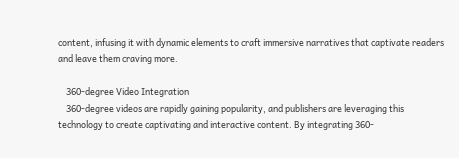content, infusing it with dynamic elements to craft immersive narratives that captivate readers and leave them craving more.

    360-degree Video Integration
    360-degree videos are rapidly gaining popularity, and publishers are leveraging this technology to create captivating and interactive content. By integrating 360-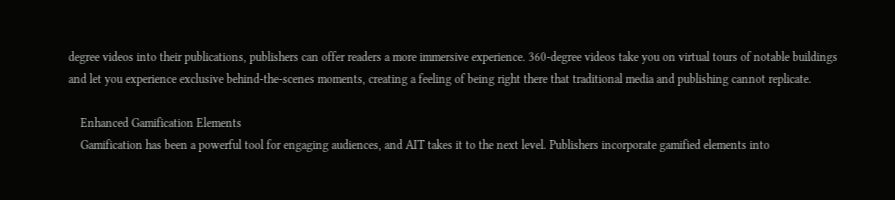degree videos into their publications, publishers can offer readers a more immersive experience. 360-degree videos take you on virtual tours of notable buildings and let you experience exclusive behind-the-scenes moments, creating a feeling of being right there that traditional media and publishing cannot replicate.

    Enhanced Gamification Elements
    Gamification has been a powerful tool for engaging audiences, and AIT takes it to the next level. Publishers incorporate gamified elements into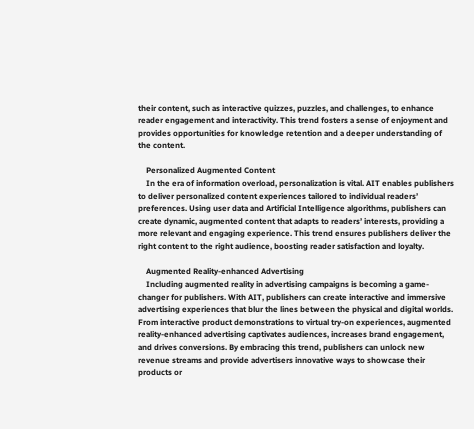their content, such as interactive quizzes, puzzles, and challenges, to enhance reader engagement and interactivity. This trend fosters a sense of enjoyment and provides opportunities for knowledge retention and a deeper understanding of the content.

    Personalized Augmented Content
    In the era of information overload, personalization is vital. AIT enables publishers to deliver personalized content experiences tailored to individual readers’ preferences. Using user data and Artificial Intelligence algorithms, publishers can create dynamic, augmented content that adapts to readers’ interests, providing a more relevant and engaging experience. This trend ensures publishers deliver the right content to the right audience, boosting reader satisfaction and loyalty.

    Augmented Reality-enhanced Advertising
    Including augmented reality in advertising campaigns is becoming a game-changer for publishers. With AIT, publishers can create interactive and immersive advertising experiences that blur the lines between the physical and digital worlds. From interactive product demonstrations to virtual try-on experiences, augmented reality-enhanced advertising captivates audiences, increases brand engagement, and drives conversions. By embracing this trend, publishers can unlock new revenue streams and provide advertisers innovative ways to showcase their products or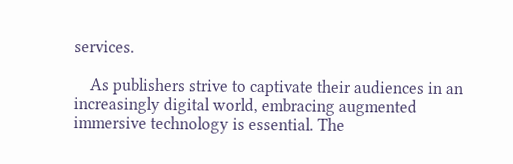services.

    As publishers strive to captivate their audiences in an increasingly digital world, embracing augmented immersive technology is essential. The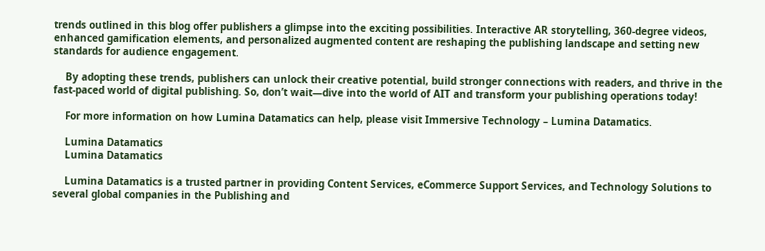trends outlined in this blog offer publishers a glimpse into the exciting possibilities. Interactive AR storytelling, 360-degree videos, enhanced gamification elements, and personalized augmented content are reshaping the publishing landscape and setting new standards for audience engagement.

    By adopting these trends, publishers can unlock their creative potential, build stronger connections with readers, and thrive in the fast-paced world of digital publishing. So, don’t wait—dive into the world of AIT and transform your publishing operations today!

    For more information on how Lumina Datamatics can help, please visit Immersive Technology – Lumina Datamatics.

    Lumina Datamatics
    Lumina Datamatics

    Lumina Datamatics is a trusted partner in providing Content Services, eCommerce Support Services, and Technology Solutions to several global companies in the Publishing and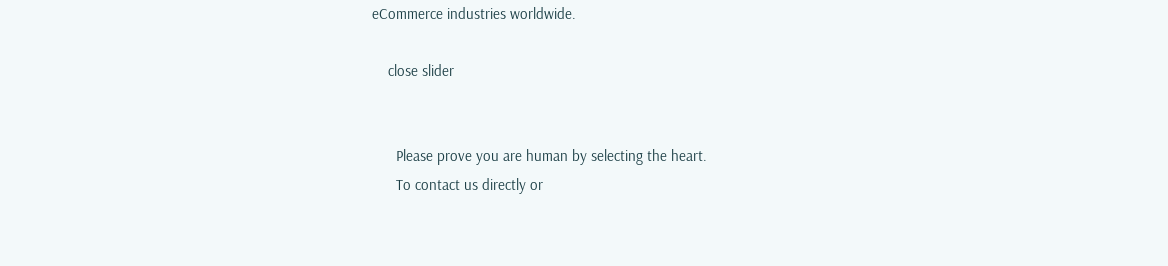eCommerce industries worldwide.

    close slider


      Please prove you are human by selecting the heart.
      To contact us directly or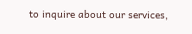to inquire about our services,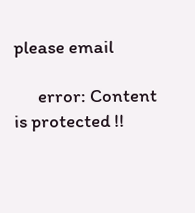please email

      error: Content is protected !!